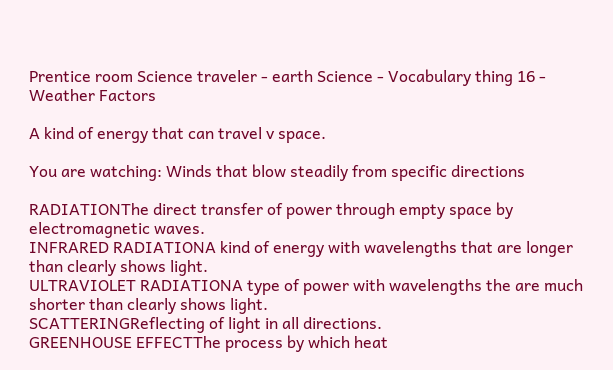Prentice room Science traveler - earth Science - Vocabulary thing 16 - Weather Factors

A kind of energy that can travel v space.

You are watching: Winds that blow steadily from specific directions

RADIATIONThe direct transfer of power through empty space by electromagnetic waves.
INFRARED RADIATIONA kind of energy with wavelengths that are longer than clearly shows light.
ULTRAVIOLET RADIATIONA type of power with wavelengths the are much shorter than clearly shows light.
SCATTERINGReflecting of light in all directions.
GREENHOUSE EFFECTThe process by which heat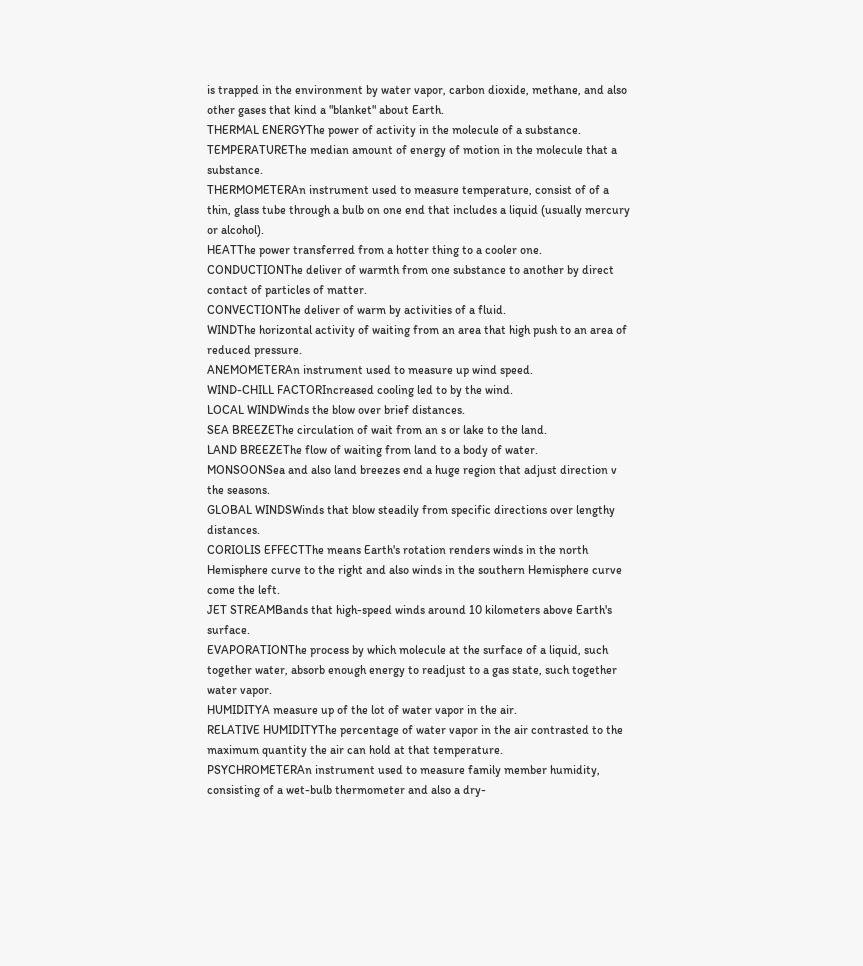is trapped in the environment by water vapor, carbon dioxide, methane, and also other gases that kind a "blanket" about Earth.
THERMAL ENERGYThe power of activity in the molecule of a substance.
TEMPERATUREThe median amount of energy of motion in the molecule that a substance.
THERMOMETERAn instrument used to measure temperature, consist of of a thin, glass tube through a bulb on one end that includes a liquid (usually mercury or alcohol).
HEATThe power transferred from a hotter thing to a cooler one.
CONDUCTIONThe deliver of warmth from one substance to another by direct contact of particles of matter.
CONVECTIONThe deliver of warm by activities of a fluid.
WINDThe horizontal activity of waiting from an area that high push to an area of reduced pressure.
ANEMOMETERAn instrument used to measure up wind speed.
WIND-CHILL FACTORIncreased cooling led to by the wind.
LOCAL WINDWinds the blow over brief distances.
SEA BREEZEThe circulation of wait from an s or lake to the land.
LAND BREEZEThe flow of waiting from land to a body of water.
MONSOONSea and also land breezes end a huge region that adjust direction v the seasons.
GLOBAL WINDSWinds that blow steadily from specific directions over lengthy distances.
CORIOLIS EFFECTThe means Earth's rotation renders winds in the north Hemisphere curve to the right and also winds in the southern Hemisphere curve come the left.
JET STREAMBands that high-speed winds around 10 kilometers above Earth's surface.
EVAPORATIONThe process by which molecule at the surface of a liquid, such together water, absorb enough energy to readjust to a gas state, such together water vapor.
HUMIDITYA measure up of the lot of water vapor in the air.
RELATIVE HUMIDITYThe percentage of water vapor in the air contrasted to the maximum quantity the air can hold at that temperature.
PSYCHROMETERAn instrument used to measure family member humidity, consisting of a wet-bulb thermometer and also a dry-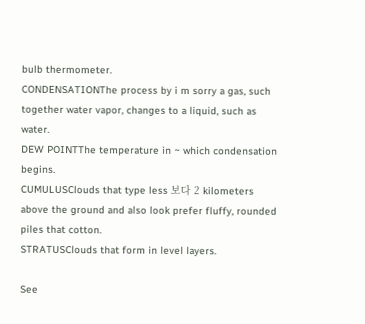bulb thermometer.
CONDENSATIONThe process by i m sorry a gas, such together water vapor, changes to a liquid, such as water.
DEW POINTThe temperature in ~ which condensation begins.
CUMULUSClouds that type less 보다 2 kilometers above the ground and also look prefer fluffy, rounded piles that cotton.
STRATUSClouds that form in level layers.

See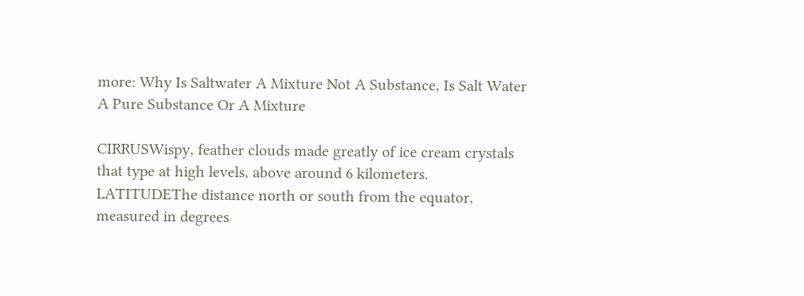more: Why Is Saltwater A Mixture Not A Substance, Is Salt Water A Pure Substance Or A Mixture

CIRRUSWispy, feather clouds made greatly of ice cream crystals that type at high levels, above around 6 kilometers.
LATITUDEThe distance north or south from the equator, measured in degrees